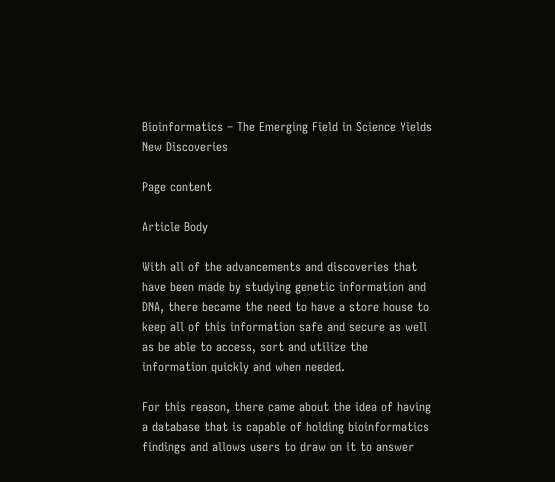Bioinformatics – The Emerging Field in Science Yields New Discoveries

Page content

Article Body

With all of the advancements and discoveries that have been made by studying genetic information and DNA, there became the need to have a store house to keep all of this information safe and secure as well as be able to access, sort and utilize the information quickly and when needed.

For this reason, there came about the idea of having a database that is capable of holding bioinformatics findings and allows users to draw on it to answer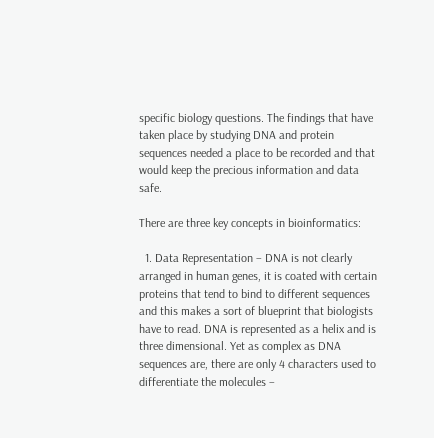specific biology questions. The findings that have taken place by studying DNA and protein sequences needed a place to be recorded and that would keep the precious information and data safe.

There are three key concepts in bioinformatics:

  1. Data Representation – DNA is not clearly arranged in human genes, it is coated with certain proteins that tend to bind to different sequences and this makes a sort of blueprint that biologists have to read. DNA is represented as a helix and is three dimensional. Yet as complex as DNA sequences are, there are only 4 characters used to differentiate the molecules –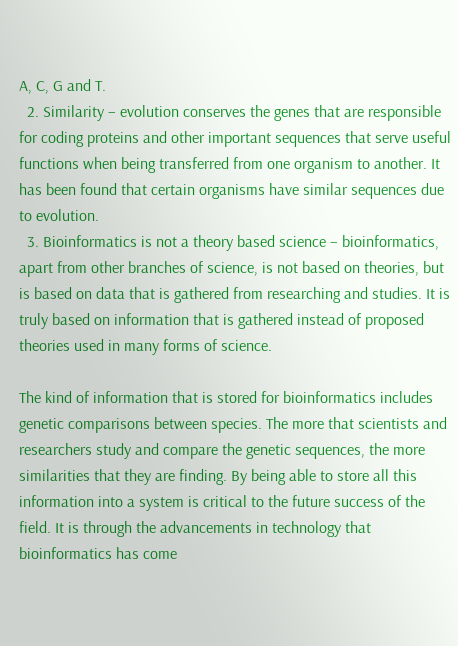A, C, G and T.
  2. Similarity – evolution conserves the genes that are responsible for coding proteins and other important sequences that serve useful functions when being transferred from one organism to another. It has been found that certain organisms have similar sequences due to evolution.
  3. Bioinformatics is not a theory based science – bioinformatics, apart from other branches of science, is not based on theories, but is based on data that is gathered from researching and studies. It is truly based on information that is gathered instead of proposed theories used in many forms of science.

The kind of information that is stored for bioinformatics includes genetic comparisons between species. The more that scientists and researchers study and compare the genetic sequences, the more similarities that they are finding. By being able to store all this information into a system is critical to the future success of the field. It is through the advancements in technology that bioinformatics has come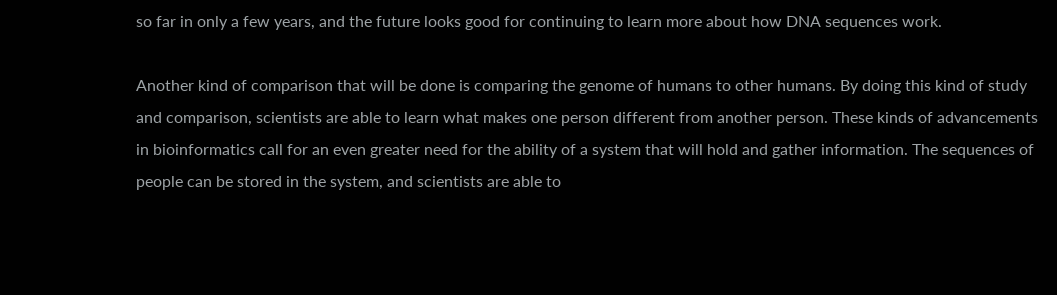so far in only a few years, and the future looks good for continuing to learn more about how DNA sequences work.

Another kind of comparison that will be done is comparing the genome of humans to other humans. By doing this kind of study and comparison, scientists are able to learn what makes one person different from another person. These kinds of advancements in bioinformatics call for an even greater need for the ability of a system that will hold and gather information. The sequences of people can be stored in the system, and scientists are able to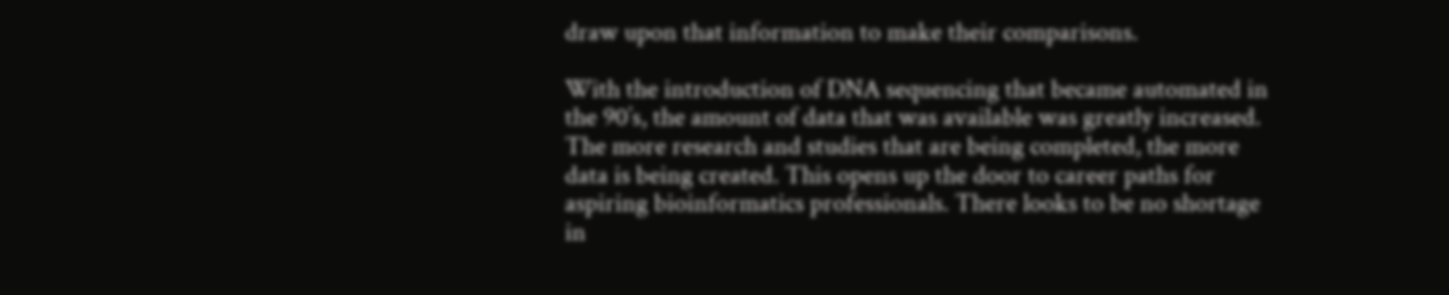draw upon that information to make their comparisons.

With the introduction of DNA sequencing that became automated in the 90’s, the amount of data that was available was greatly increased. The more research and studies that are being completed, the more data is being created. This opens up the door to career paths for aspiring bioinformatics professionals. There looks to be no shortage in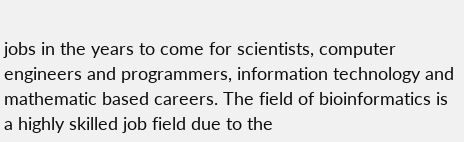jobs in the years to come for scientists, computer engineers and programmers, information technology and mathematic based careers. The field of bioinformatics is a highly skilled job field due to the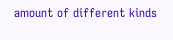amount of different kinds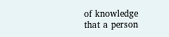of knowledge that a person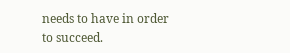needs to have in order to succeed.